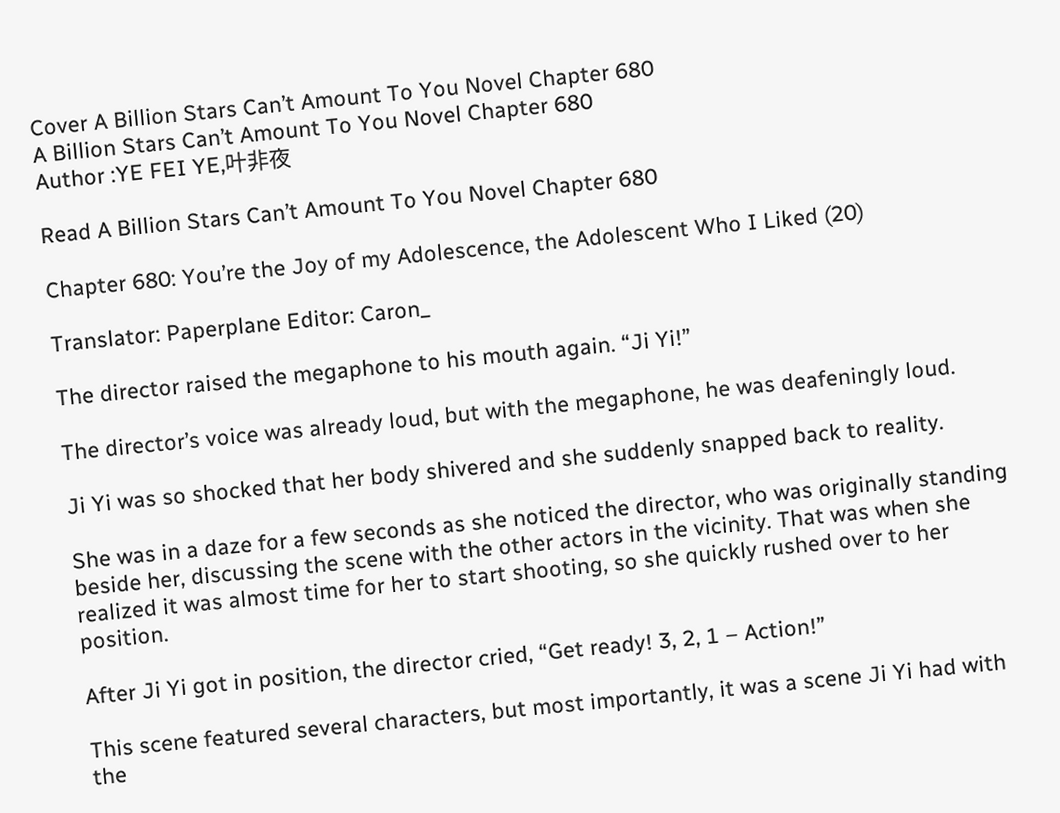Cover A Billion Stars Can’t Amount To You Novel Chapter 680
A Billion Stars Can’t Amount To You Novel Chapter 680
Author :YE FEI YE,叶非夜

Read A Billion Stars Can’t Amount To You Novel Chapter 680

Chapter 680: You’re the Joy of my Adolescence, the Adolescent Who I Liked (20)

Translator: Paperplane Editor: Caron_

The director raised the megaphone to his mouth again. “Ji Yi!”

The director’s voice was already loud, but with the megaphone, he was deafeningly loud.

Ji Yi was so shocked that her body shivered and she suddenly snapped back to reality.

She was in a daze for a few seconds as she noticed the director, who was originally standing beside her, discussing the scene with the other actors in the vicinity. That was when she realized it was almost time for her to start shooting, so she quickly rushed over to her position.

After Ji Yi got in position, the director cried, “Get ready! 3, 2, 1 – Action!”

This scene featured several characters, but most importantly, it was a scene Ji Yi had with the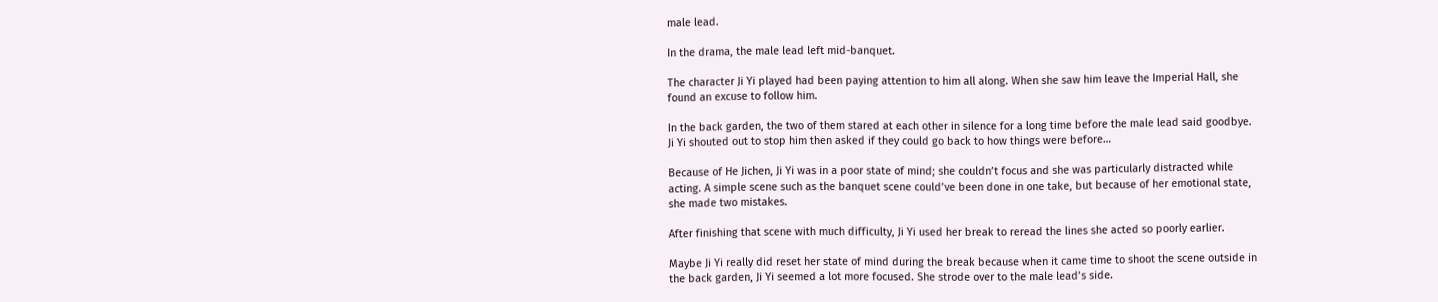male lead.

In the drama, the male lead left mid-banquet.

The character Ji Yi played had been paying attention to him all along. When she saw him leave the Imperial Hall, she found an excuse to follow him.

In the back garden, the two of them stared at each other in silence for a long time before the male lead said goodbye. Ji Yi shouted out to stop him then asked if they could go back to how things were before…

Because of He Jichen, Ji Yi was in a poor state of mind; she couldn’t focus and she was particularly distracted while acting. A simple scene such as the banquet scene could’ve been done in one take, but because of her emotional state, she made two mistakes.

After finishing that scene with much difficulty, Ji Yi used her break to reread the lines she acted so poorly earlier.

Maybe Ji Yi really did reset her state of mind during the break because when it came time to shoot the scene outside in the back garden, Ji Yi seemed a lot more focused. She strode over to the male lead’s side.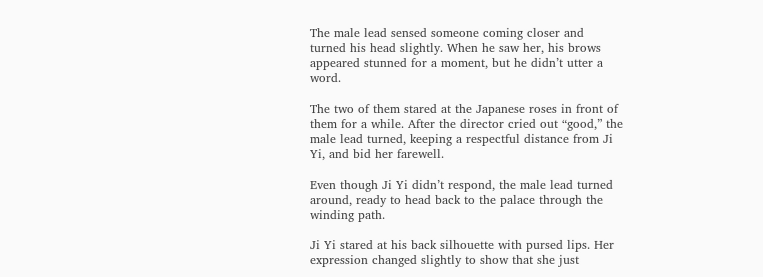The male lead sensed someone coming closer and turned his head slightly. When he saw her, his brows appeared stunned for a moment, but he didn’t utter a word.

The two of them stared at the Japanese roses in front of them for a while. After the director cried out “good,” the male lead turned, keeping a respectful distance from Ji Yi, and bid her farewell.

Even though Ji Yi didn’t respond, the male lead turned around, ready to head back to the palace through the winding path.

Ji Yi stared at his back silhouette with pursed lips. Her expression changed slightly to show that she just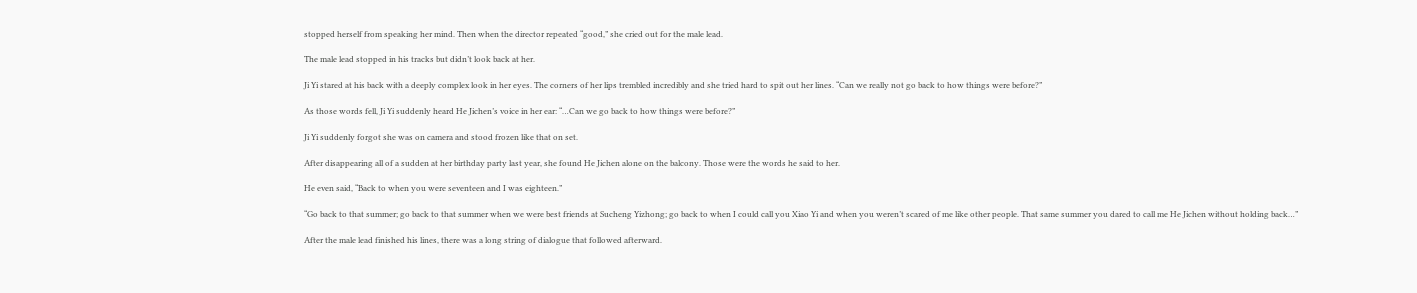stopped herself from speaking her mind. Then when the director repeated “good,” she cried out for the male lead.

The male lead stopped in his tracks but didn’t look back at her.

Ji Yi stared at his back with a deeply complex look in her eyes. The corners of her lips trembled incredibly and she tried hard to spit out her lines. “Can we really not go back to how things were before?”

As those words fell, Ji Yi suddenly heard He Jichen’s voice in her ear: “…Can we go back to how things were before?”

Ji Yi suddenly forgot she was on camera and stood frozen like that on set.

After disappearing all of a sudden at her birthday party last year, she found He Jichen alone on the balcony. Those were the words he said to her.

He even said, “Back to when you were seventeen and I was eighteen.”

“Go back to that summer; go back to that summer when we were best friends at Sucheng Yizhong; go back to when I could call you Xiao Yi and when you weren’t scared of me like other people. That same summer you dared to call me He Jichen without holding back…”

After the male lead finished his lines, there was a long string of dialogue that followed afterward.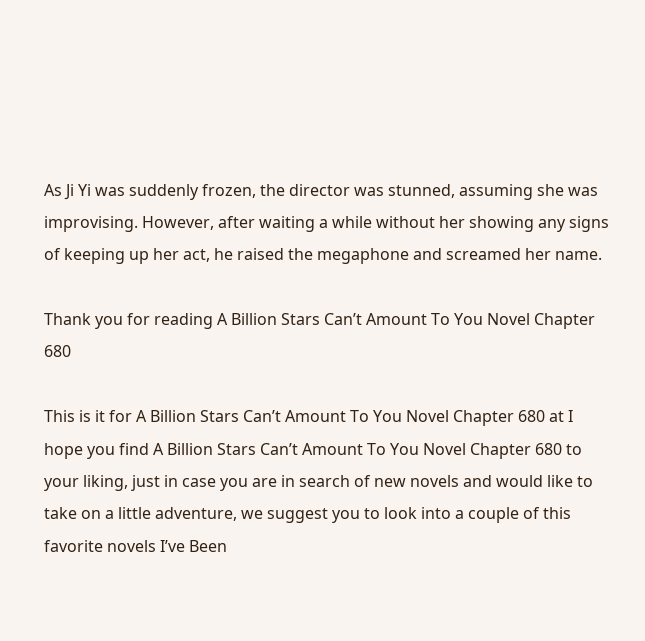As Ji Yi was suddenly frozen, the director was stunned, assuming she was improvising. However, after waiting a while without her showing any signs of keeping up her act, he raised the megaphone and screamed her name.

Thank you for reading A Billion Stars Can’t Amount To You Novel Chapter 680

This is it for A Billion Stars Can’t Amount To You Novel Chapter 680 at I hope you find A Billion Stars Can’t Amount To You Novel Chapter 680 to your liking, just in case you are in search of new novels and would like to take on a little adventure, we suggest you to look into a couple of this favorite novels I’ve Been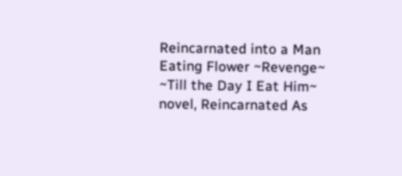Reincarnated into a Man Eating Flower ~Revenge~ ~Till the Day I Eat Him~ novel, Reincarnated As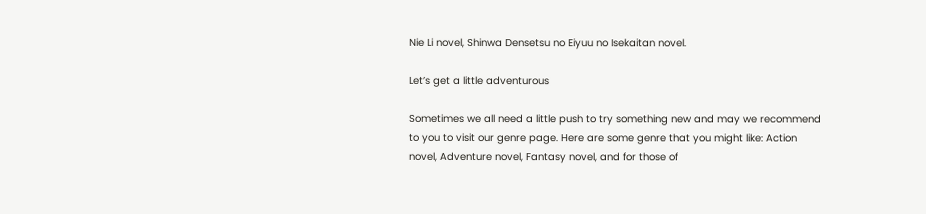Nie Li novel, Shinwa Densetsu no Eiyuu no Isekaitan novel.

Let’s get a little adventurous

Sometimes we all need a little push to try something new and may we recommend to you to visit our genre page. Here are some genre that you might like: Action novel, Adventure novel, Fantasy novel, and for those of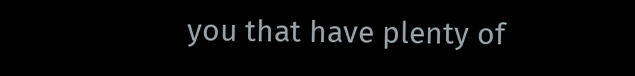you that have plenty of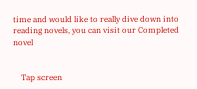time and would like to really dive down into reading novels, you can visit our Completed novel


    Tap screen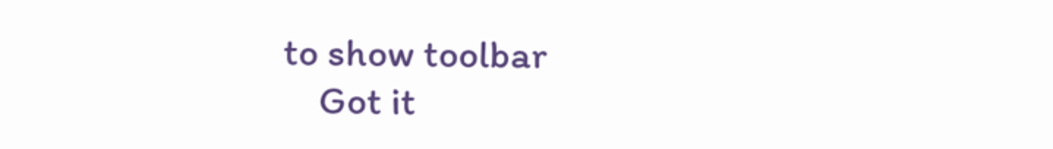to show toolbar
    Got it